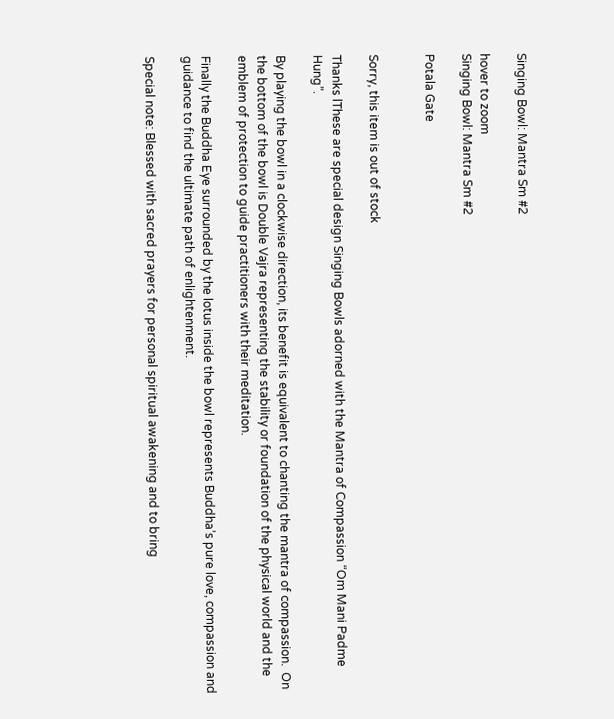Singing Bowl: Mantra Sm #2

hover to zoom
Singing Bowl: Mantra Sm #2

Potala Gate


Sorry, this item is out of stock

Thanks lThese are special design Singing Bowls adorned with the Mantra of Compassion “Om Mani Padme Hung”.

By playing the bowl in a clockwise direction, its benefit is equivalent to chanting the mantra of compassion.  On the bottom of the bowl is Double Vajra representing the stability or foundation of the physical world and the emblem of protection to guide practitioners with their meditation.

Finally the Buddha Eye surrounded by the lotus inside the bowl represents Buddha’s pure love, compassion and guidance to find the ultimate path of enlightenment.

Special note: Blessed with sacred prayers for personal spiritual awakening and to bring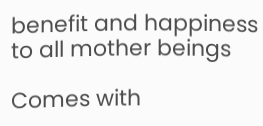benefit and happiness to all mother beings

Comes with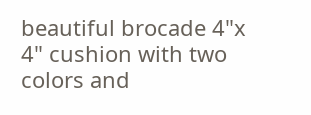beautiful brocade 4"x 4" cushion with two colors and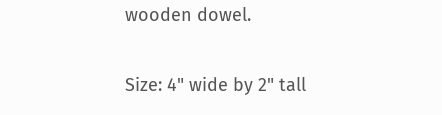wooden dowel.

Size: 4" wide by 2" tall